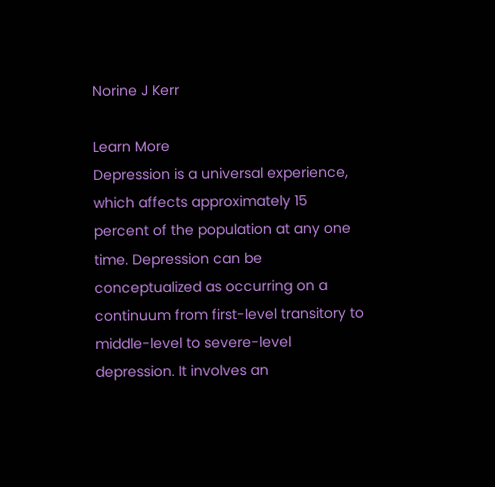Norine J Kerr

Learn More
Depression is a universal experience, which affects approximately 15 percent of the population at any one time. Depression can be conceptualized as occurring on a continuum from first-level transitory to middle-level to severe-level depression. It involves an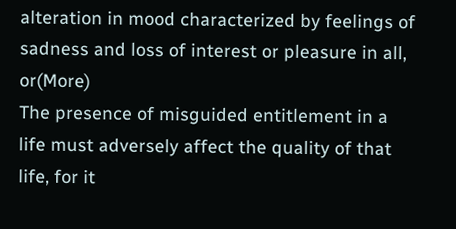alteration in mood characterized by feelings of sadness and loss of interest or pleasure in all, or(More)
The presence of misguided entitlement in a life must adversely affect the quality of that life, for it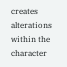creates alterations within the character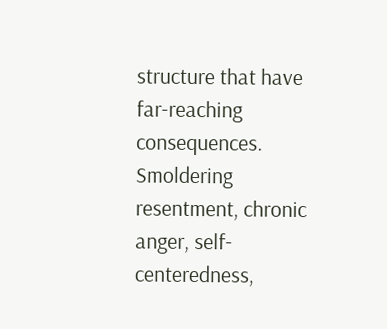structure that have far-reaching consequences. Smoldering resentment, chronic anger, self-centeredness,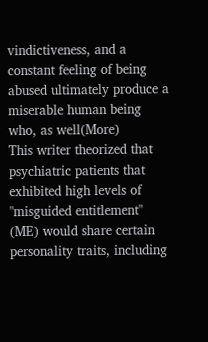vindictiveness, and a constant feeling of being abused ultimately produce a miserable human being who, as well(More)
This writer theorized that psychiatric patients that exhibited high levels of "misguided entitlement" (ME) would share certain personality traits, including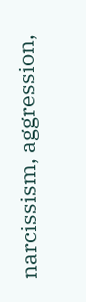narcissism, aggression,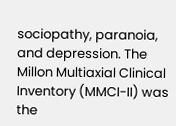sociopathy, paranoia, and depression. The Millon Multiaxial Clinical Inventory (MMCI-II) was the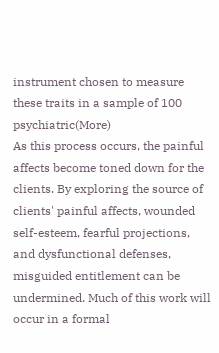instrument chosen to measure these traits in a sample of 100 psychiatric(More)
As this process occurs, the painful affects become toned down for the clients. By exploring the source of clients' painful affects, wounded self-esteem, fearful projections, and dysfunctional defenses, misguided entitlement can be undermined. Much of this work will occur in a formal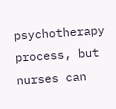psychotherapy process, but nurses can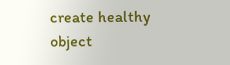create healthy object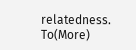relatedness. To(More)